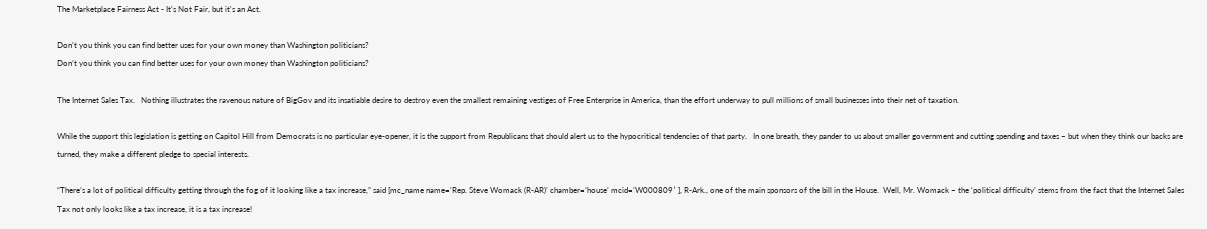The Marketplace Fairness Act - It's Not Fair, but it's an Act.

Don't you think you can find better uses for your own money than Washington politicians?
Don’t you think you can find better uses for your own money than Washington politicians?

The Internet Sales Tax.   Nothing illustrates the ravenous nature of BigGov and its insatiable desire to destroy even the smallest remaining vestiges of Free Enterprise in America, than the effort underway to pull millions of small businesses into their net of taxation.

While the support this legislation is getting on Capitol Hill from Democrats is no particular eye-opener, it is the support from Republicans that should alert us to the hypocritical tendencies of that party.   In one breath, they pander to us about smaller government and cutting spending and taxes – but when they think our backs are turned, they make a different pledge to special interests.

“There’s a lot of political difficulty getting through the fog of it looking like a tax increase,” said [mc_name name=’Rep. Steve Womack (R-AR)’ chamber=’house’ mcid=’W000809′ ], R-Ark., one of the main sponsors of the bill in the House.  Well, Mr. Womack – the ‘political difficulty’ stems from the fact that the Internet Sales Tax not only looks like a tax increase, it is a tax increase!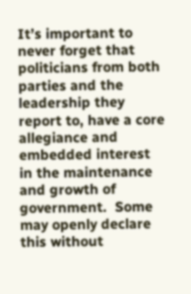It’s important to never forget that politicians from both parties and the leadership they report to, have a core allegiance and embedded interest in the maintenance and growth of government.  Some may openly declare this without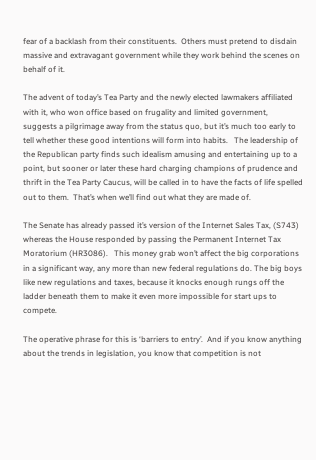fear of a backlash from their constituents.  Others must pretend to disdain massive and extravagant government while they work behind the scenes on behalf of it.

The advent of today’s Tea Party and the newly elected lawmakers affiliated with it, who won office based on frugality and limited government, suggests a pilgrimage away from the status quo, but it’s much too early to tell whether these good intentions will form into habits.   The leadership of the Republican party finds such idealism amusing and entertaining up to a point, but sooner or later these hard charging champions of prudence and thrift in the Tea Party Caucus, will be called in to have the facts of life spelled out to them.  That’s when we’ll find out what they are made of.

The Senate has already passed it’s version of the Internet Sales Tax, (S743) whereas the House responded by passing the Permanent Internet Tax Moratorium (HR3086).   This money grab won’t affect the big corporations in a significant way, any more than new federal regulations do. The big boys like new regulations and taxes, because it knocks enough rungs off the ladder beneath them to make it even more impossible for start ups to compete.

The operative phrase for this is ‘barriers to entry’.  And if you know anything about the trends in legislation, you know that competition is not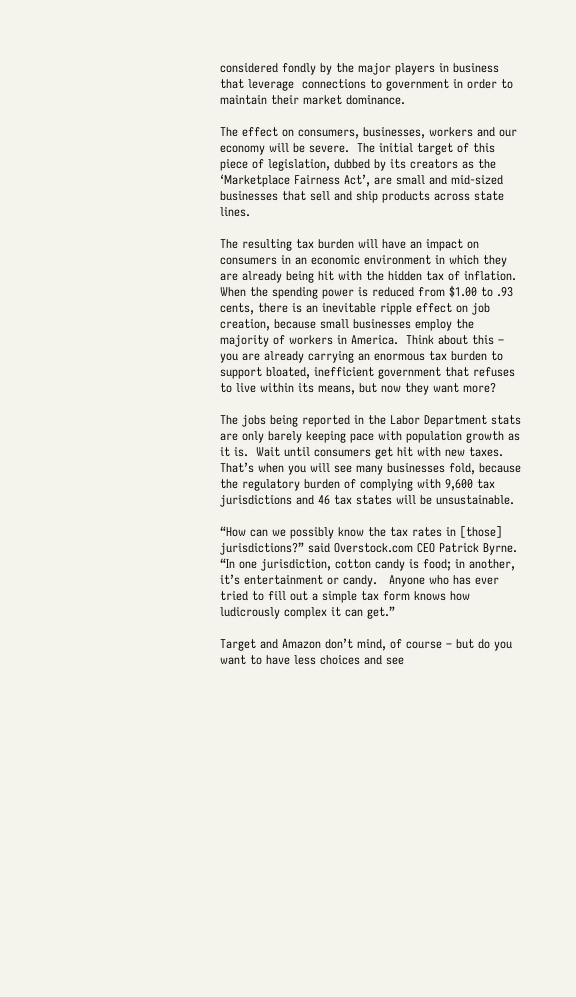considered fondly by the major players in business that leverage  connections to government in order to maintain their market dominance.

The effect on consumers, businesses, workers and our economy will be severe.  The initial target of this piece of legislation, dubbed by its creators as the ‘Marketplace Fairness Act’, are small and mid-sized businesses that sell and ship products across state lines.

The resulting tax burden will have an impact on consumers in an economic environment in which they are already being hit with the hidden tax of inflation.  When the spending power is reduced from $1.00 to .93 cents, there is an inevitable ripple effect on job creation, because small businesses employ the majority of workers in America.  Think about this – you are already carrying an enormous tax burden to support bloated, inefficient government that refuses to live within its means, but now they want more?

The jobs being reported in the Labor Department stats are only barely keeping pace with population growth as it is.  Wait until consumers get hit with new taxes.  That’s when you will see many businesses fold, because the regulatory burden of complying with 9,600 tax jurisdictions and 46 tax states will be unsustainable.

“How can we possibly know the tax rates in [those] jurisdictions?” said Overstock.com CEO Patrick Byrne. “In one jurisdiction, cotton candy is food; in another, it’s entertainment or candy.   Anyone who has ever tried to fill out a simple tax form knows how ludicrously complex it can get.”

Target and Amazon don’t mind, of course – but do you want to have less choices and see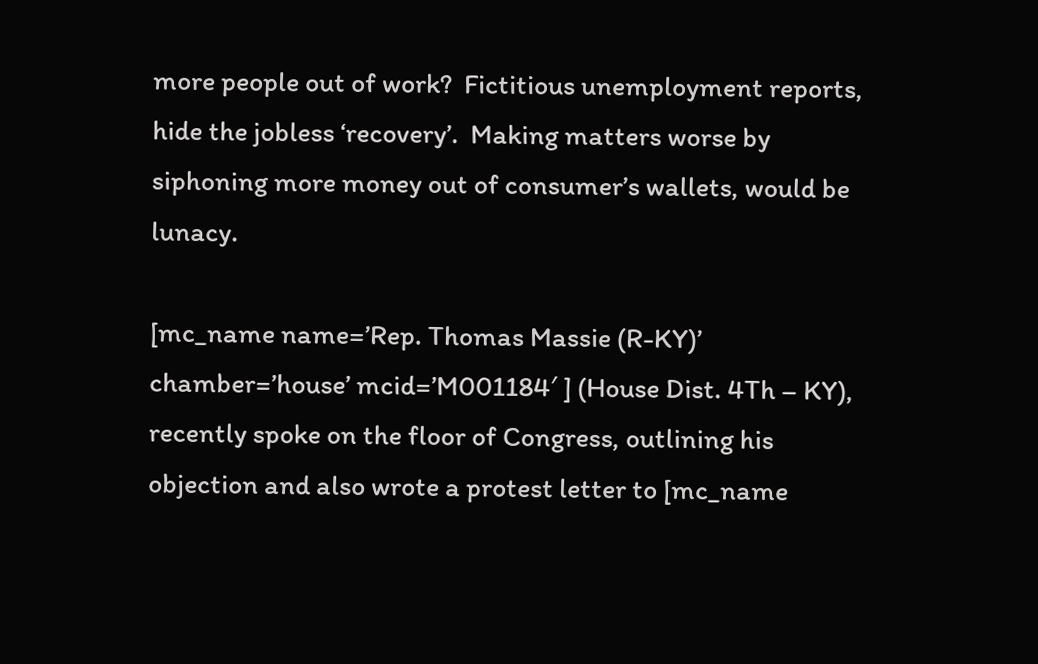more people out of work?  Fictitious unemployment reports, hide the jobless ‘recovery’.  Making matters worse by siphoning more money out of consumer’s wallets, would be lunacy.

[mc_name name=’Rep. Thomas Massie (R-KY)’ chamber=’house’ mcid=’M001184′ ] (House Dist. 4Th – KY), recently spoke on the floor of Congress, outlining his objection and also wrote a protest letter to [mc_name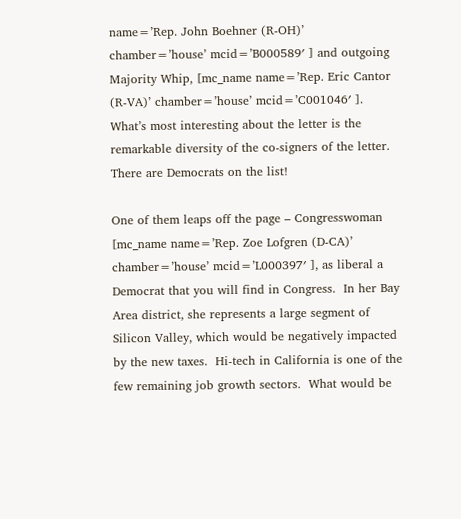name=’Rep. John Boehner (R-OH)’ chamber=’house’ mcid=’B000589′ ] and outgoing Majority Whip, [mc_name name=’Rep. Eric Cantor (R-VA)’ chamber=’house’ mcid=’C001046′ ].  What’s most interesting about the letter is the remarkable diversity of the co-signers of the letter. There are Democrats on the list!

One of them leaps off the page – Congresswoman [mc_name name=’Rep. Zoe Lofgren (D-CA)’ chamber=’house’ mcid=’L000397′ ], as liberal a Democrat that you will find in Congress.  In her Bay Area district, she represents a large segment of Silicon Valley, which would be negatively impacted by the new taxes.  Hi-tech in California is one of the few remaining job growth sectors.  What would be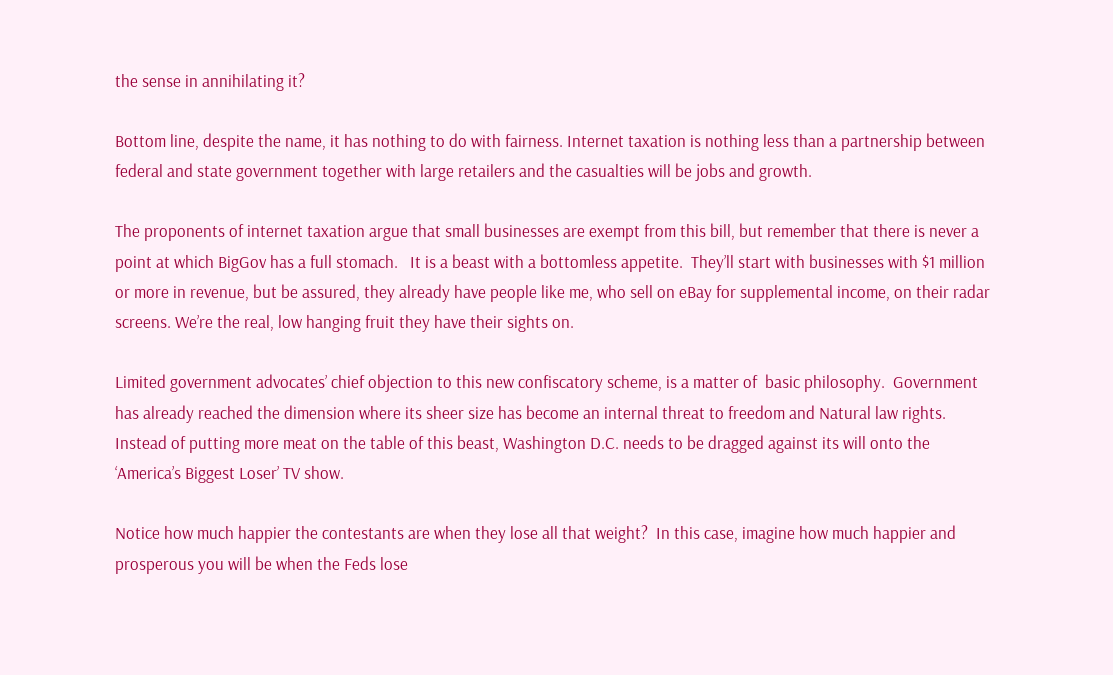the sense in annihilating it?

Bottom line, despite the name, it has nothing to do with fairness. Internet taxation is nothing less than a partnership between federal and state government together with large retailers and the casualties will be jobs and growth.

The proponents of internet taxation argue that small businesses are exempt from this bill, but remember that there is never a point at which BigGov has a full stomach.   It is a beast with a bottomless appetite.  They’ll start with businesses with $1 million or more in revenue, but be assured, they already have people like me, who sell on eBay for supplemental income, on their radar screens. We’re the real, low hanging fruit they have their sights on.

Limited government advocates’ chief objection to this new confiscatory scheme, is a matter of  basic philosophy.  Government has already reached the dimension where its sheer size has become an internal threat to freedom and Natural law rights.  Instead of putting more meat on the table of this beast, Washington D.C. needs to be dragged against its will onto the ‘America’s Biggest Loser’ TV show.

Notice how much happier the contestants are when they lose all that weight?  In this case, imagine how much happier and prosperous you will be when the Feds lose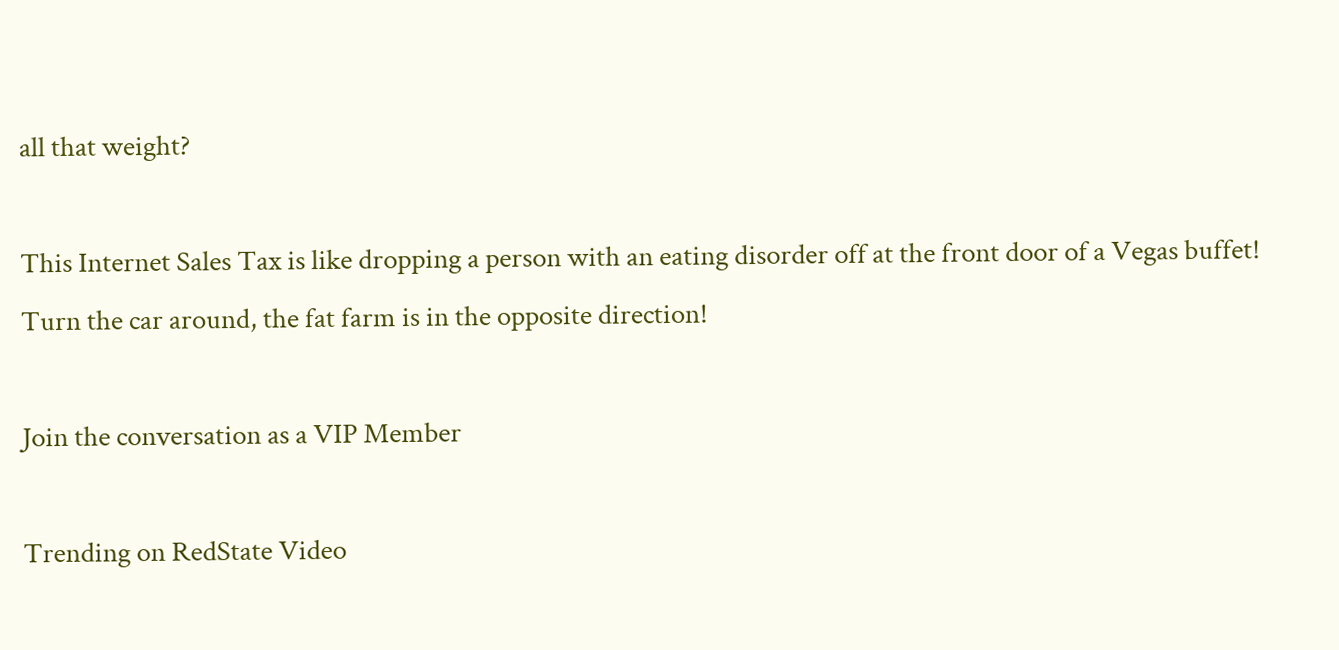all that weight?

This Internet Sales Tax is like dropping a person with an eating disorder off at the front door of a Vegas buffet!  Turn the car around, the fat farm is in the opposite direction!

Join the conversation as a VIP Member

Trending on RedState Video